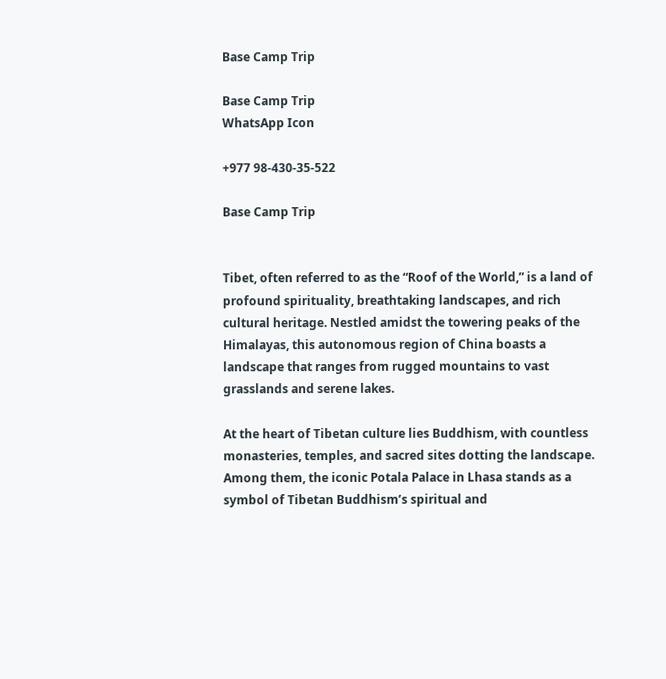Base Camp Trip

Base Camp Trip
WhatsApp Icon

+977 98-430-35-522

Base Camp Trip


Tibet, often referred to as the “Roof of the World,” is a land of profound spirituality, breathtaking landscapes, and rich cultural heritage. Nestled amidst the towering peaks of the Himalayas, this autonomous region of China boasts a landscape that ranges from rugged mountains to vast grasslands and serene lakes.

At the heart of Tibetan culture lies Buddhism, with countless monasteries, temples, and sacred sites dotting the landscape. Among them, the iconic Potala Palace in Lhasa stands as a symbol of Tibetan Buddhism’s spiritual and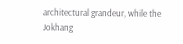architectural grandeur, while the Jokhang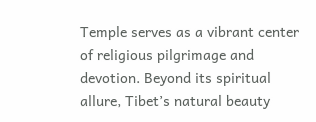Temple serves as a vibrant center of religious pilgrimage and devotion. Beyond its spiritual allure, Tibet’s natural beauty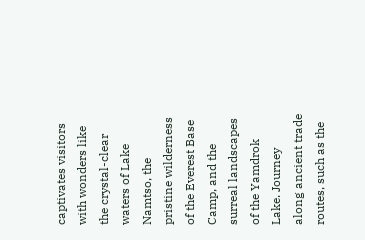captivates visitors with wonders like the crystal-clear waters of Lake Namtso, the pristine wilderness of the Everest Base Camp, and the surreal landscapes of the Yamdrok Lake. Journey along ancient trade routes, such as the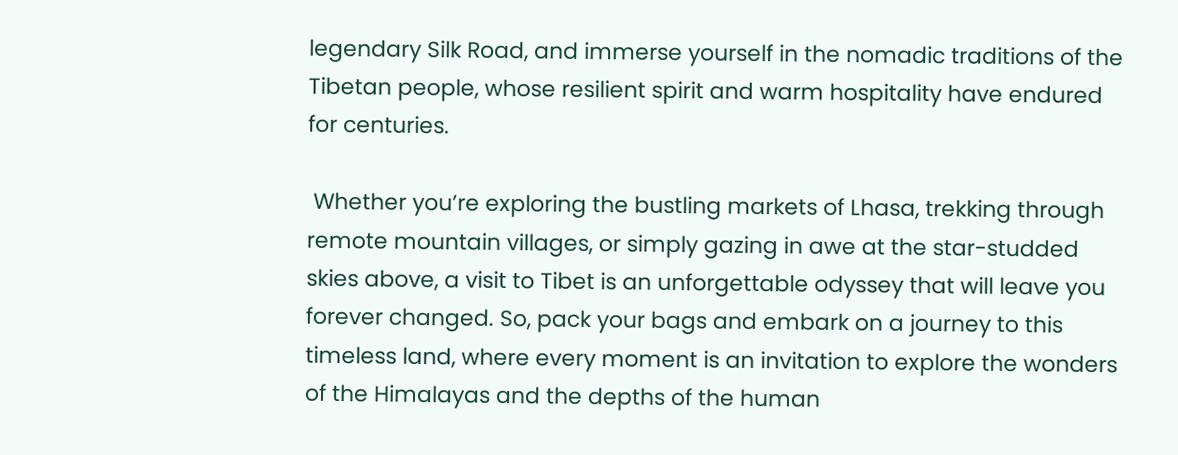legendary Silk Road, and immerse yourself in the nomadic traditions of the Tibetan people, whose resilient spirit and warm hospitality have endured for centuries.

 Whether you’re exploring the bustling markets of Lhasa, trekking through remote mountain villages, or simply gazing in awe at the star-studded skies above, a visit to Tibet is an unforgettable odyssey that will leave you forever changed. So, pack your bags and embark on a journey to this timeless land, where every moment is an invitation to explore the wonders of the Himalayas and the depths of the human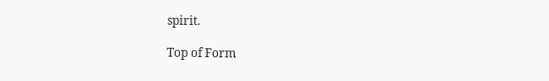spirit.

Top of Form